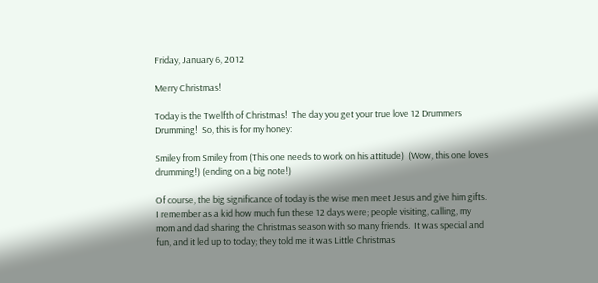Friday, January 6, 2012

Merry Christmas!

Today is the Twelfth of Christmas!  The day you get your true love 12 Drummers Drumming!  So, this is for my honey:

Smiley from Smiley from (This one needs to work on his attitude)  (Wow, this one loves drumming!) (ending on a big note!)

Of course, the big significance of today is the wise men meet Jesus and give him gifts. I remember as a kid how much fun these 12 days were; people visiting, calling, my mom and dad sharing the Christmas season with so many friends.  It was special and fun, and it led up to today; they told me it was Little Christmas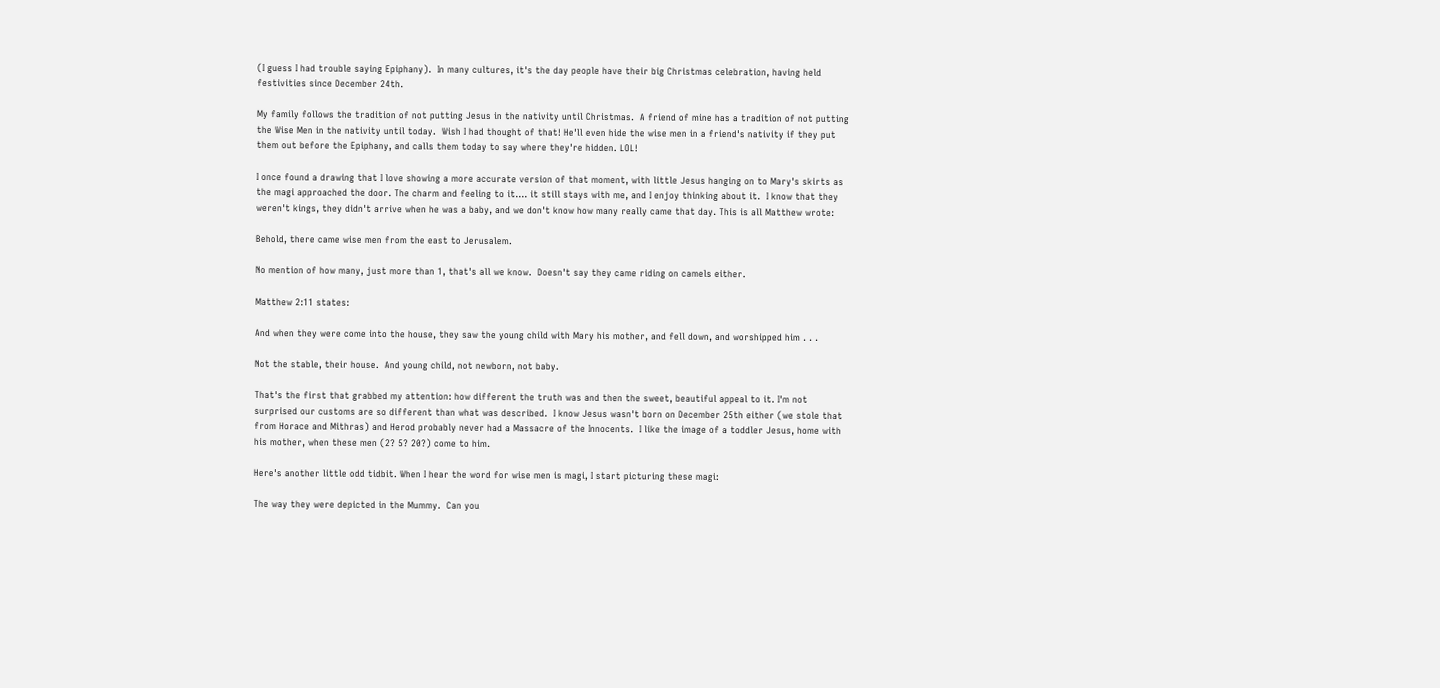(I guess I had trouble saying Epiphany).  In many cultures, it's the day people have their big Christmas celebration, having held festivities since December 24th.

My family follows the tradition of not putting Jesus in the nativity until Christmas.  A friend of mine has a tradition of not putting the Wise Men in the nativity until today.  Wish I had thought of that! He'll even hide the wise men in a friend's nativity if they put them out before the Epiphany, and calls them today to say where they're hidden. LOL!

I once found a drawing that I love showing a more accurate version of that moment, with little Jesus hanging on to Mary's skirts as the magi approached the door. The charm and feeling to it.... it still stays with me, and I enjoy thinking about it.  I know that they weren't kings, they didn't arrive when he was a baby, and we don't know how many really came that day. This is all Matthew wrote:

Behold, there came wise men from the east to Jerusalem.

No mention of how many, just more than 1, that's all we know.  Doesn't say they came riding on camels either.

Matthew 2:11 states:

And when they were come into the house, they saw the young child with Mary his mother, and fell down, and worshipped him . . .

Not the stable, their house.  And young child, not newborn, not baby.

That's the first that grabbed my attention: how different the truth was and then the sweet, beautiful appeal to it. I'm not surprised our customs are so different than what was described.  I know Jesus wasn't born on December 25th either (we stole that from Horace and Mithras) and Herod probably never had a Massacre of the Innocents.  I like the image of a toddler Jesus, home with his mother, when these men (2? 5? 20?) come to him.

Here's another little odd tidbit. When I hear the word for wise men is magi, I start picturing these magi:

The way they were depicted in the Mummy.  Can you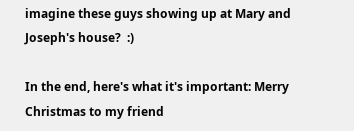imagine these guys showing up at Mary and Joseph's house?  :)

In the end, here's what it's important: Merry Christmas to my friend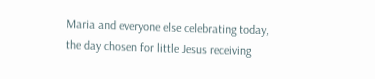Maria and everyone else celebrating today, the day chosen for little Jesus receiving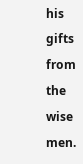his gifts from the wise men.